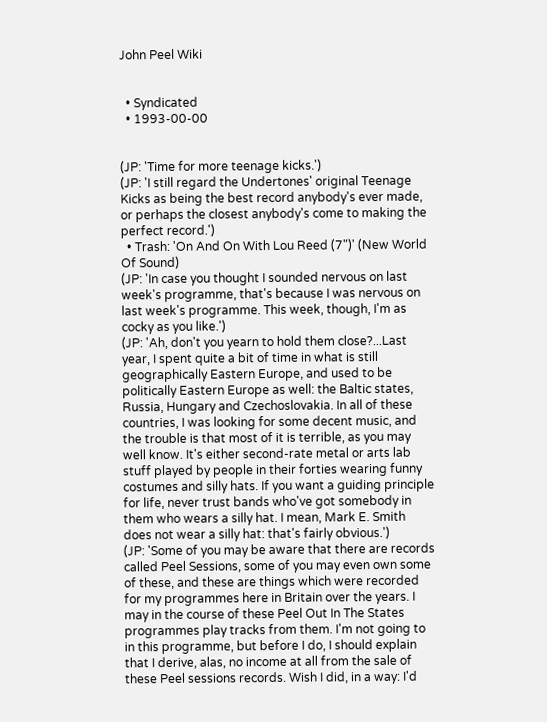John Peel Wiki


  • Syndicated
  • 1993-00-00


(JP: 'Time for more teenage kicks.')
(JP: 'I still regard the Undertones' original Teenage Kicks as being the best record anybody's ever made, or perhaps the closest anybody's come to making the perfect record.')
  • Trash: 'On And On With Lou Reed (7")' (New World Of Sound)
(JP: 'In case you thought I sounded nervous on last week's programme, that's because I was nervous on last week's programme. This week, though, I'm as cocky as you like.')
(JP: 'Ah, don't you yearn to hold them close?...Last year, I spent quite a bit of time in what is still geographically Eastern Europe, and used to be politically Eastern Europe as well: the Baltic states, Russia, Hungary and Czechoslovakia. In all of these countries, I was looking for some decent music, and the trouble is that most of it is terrible, as you may well know. It's either second-rate metal or arts lab stuff played by people in their forties wearing funny costumes and silly hats. If you want a guiding principle for life, never trust bands who've got somebody in them who wears a silly hat. I mean, Mark E. Smith does not wear a silly hat: that's fairly obvious.')
(JP: 'Some of you may be aware that there are records called Peel Sessions, some of you may even own some of these, and these are things which were recorded for my programmes here in Britain over the years. I may in the course of these Peel Out In The States programmes play tracks from them. I'm not going to in this programme, but before I do, I should explain that I derive, alas, no income at all from the sale of these Peel sessions records. Wish I did, in a way: I'd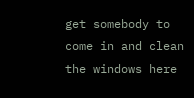get somebody to come in and clean the windows here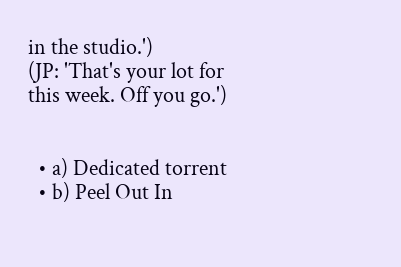in the studio.')
(JP: 'That's your lot for this week. Off you go.')


  • a) Dedicated torrent
  • b) Peel Out In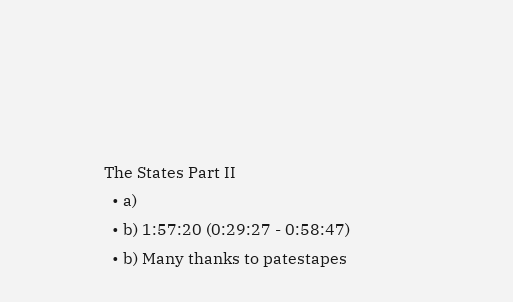The States Part II
  • a)
  • b) 1:57:20 (0:29:27 - 0:58:47)
  • b) Many thanks to patestapes